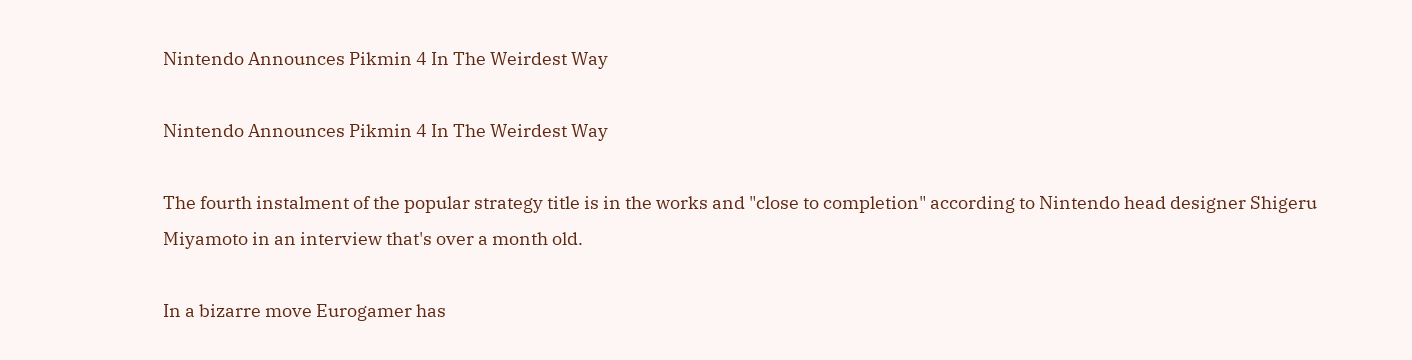Nintendo Announces Pikmin 4 In The Weirdest Way

Nintendo Announces Pikmin 4 In The Weirdest Way

The fourth instalment of the popular strategy title is in the works and "close to completion" according to Nintendo head designer Shigeru Miyamoto in an interview that's over a month old.

In a bizarre move Eurogamer has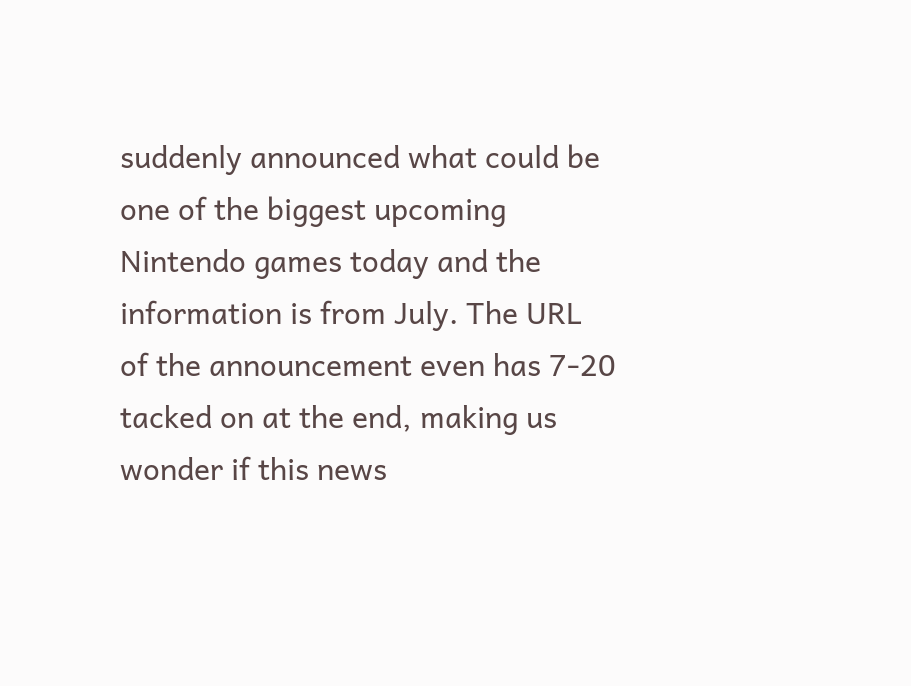suddenly announced what could be one of the biggest upcoming Nintendo games today and the information is from July. The URL of the announcement even has 7-20 tacked on at the end, making us wonder if this news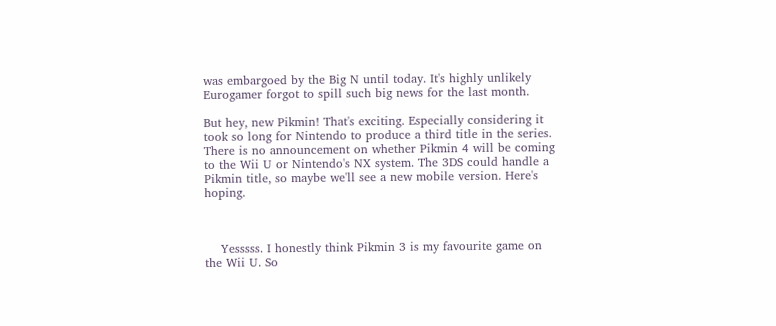was embargoed by the Big N until today. It's highly unlikely Eurogamer forgot to spill such big news for the last month.

But hey, new Pikmin! That's exciting. Especially considering it took so long for Nintendo to produce a third title in the series. There is no announcement on whether Pikmin 4 will be coming to the Wii U or Nintendo's NX system. The 3DS could handle a Pikmin title, so maybe we'll see a new mobile version. Here's hoping.



    Yesssss. I honestly think Pikmin 3 is my favourite game on the Wii U. So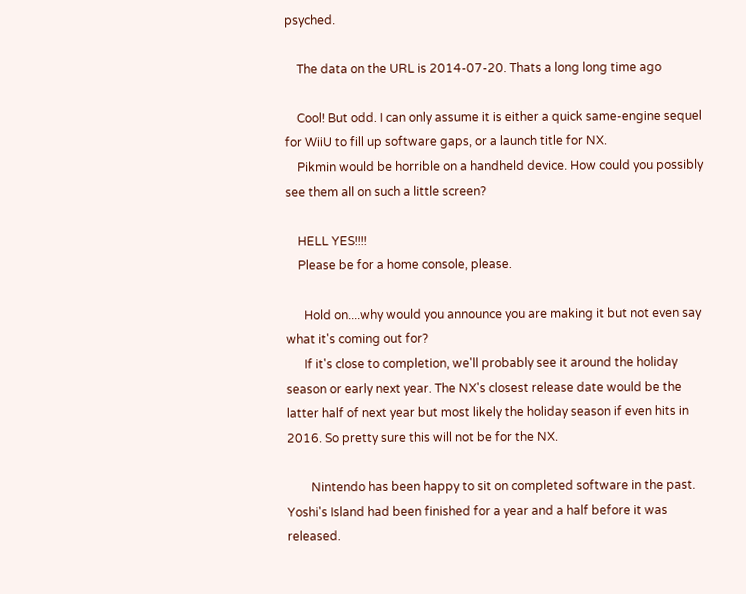psyched.

    The data on the URL is 2014-07-20. Thats a long long time ago

    Cool! But odd. I can only assume it is either a quick same-engine sequel for WiiU to fill up software gaps, or a launch title for NX.
    Pikmin would be horrible on a handheld device. How could you possibly see them all on such a little screen?

    HELL YES!!!!
    Please be for a home console, please.

      Hold on....why would you announce you are making it but not even say what it's coming out for?
      If it's close to completion, we'll probably see it around the holiday season or early next year. The NX's closest release date would be the latter half of next year but most likely the holiday season if even hits in 2016. So pretty sure this will not be for the NX.

        Nintendo has been happy to sit on completed software in the past. Yoshi's Island had been finished for a year and a half before it was released.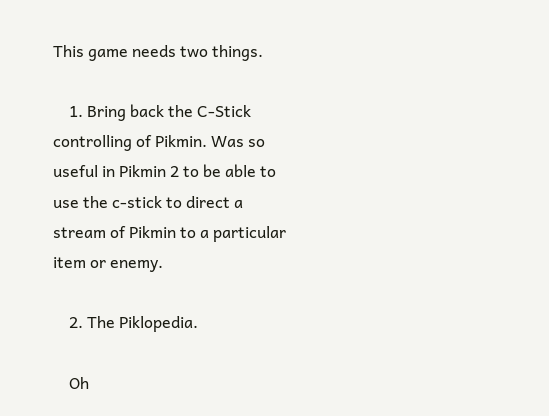This game needs two things.

    1. Bring back the C-Stick controlling of Pikmin. Was so useful in Pikmin 2 to be able to use the c-stick to direct a stream of Pikmin to a particular item or enemy.

    2. The Piklopedia.

    Oh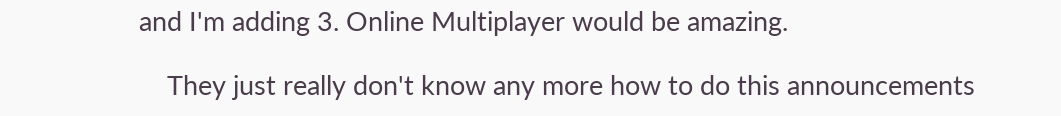and I'm adding 3. Online Multiplayer would be amazing.

    They just really don't know any more how to do this announcements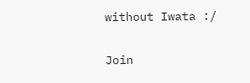without Iwata :/

Join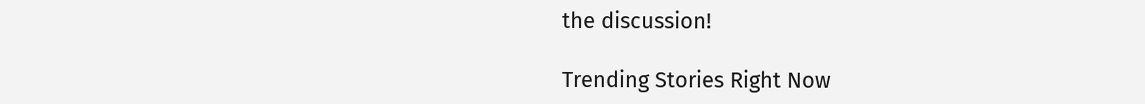the discussion!

Trending Stories Right Now